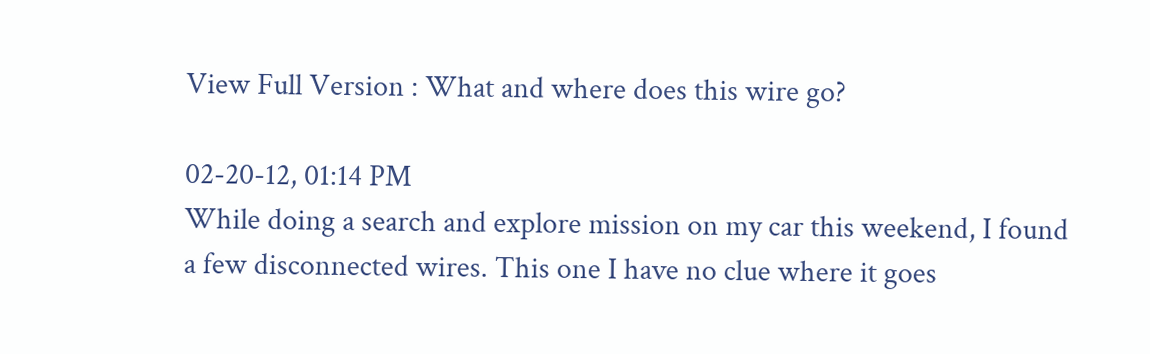View Full Version : What and where does this wire go?

02-20-12, 01:14 PM
While doing a search and explore mission on my car this weekend, I found a few disconnected wires. This one I have no clue where it goes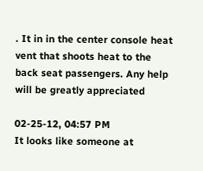. It in in the center console heat vent that shoots heat to the back seat passengers. Any help will be greatly appreciated

02-25-12, 04:57 PM
It looks like someone at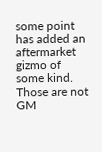some point has added an aftermarket gizmo of some kind. Those are not GM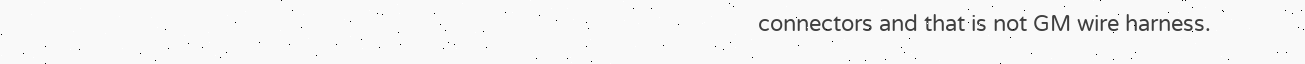connectors and that is not GM wire harness.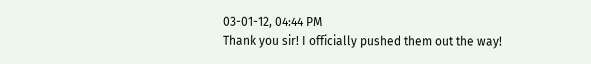03-01-12, 04:44 PM
Thank you sir! I officially pushed them out the way!